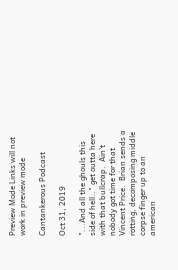Preview Mode Links will not work in preview mode

Cantankerous Podcast

Oct 31, 2019

"...And all the ghouls this side of hell.." get outta here with that bullcrap.  Ain't nobody got time for that Vincent Price.  Brian sends a rotting, decomposing middle corpse finger up to an american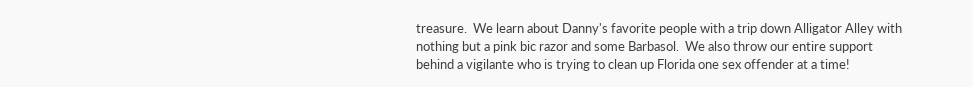treasure.  We learn about Danny's favorite people with a trip down Alligator Alley with nothing but a pink bic razor and some Barbasol.  We also throw our entire support behind a vigilante who is trying to clean up Florida one sex offender at a time!